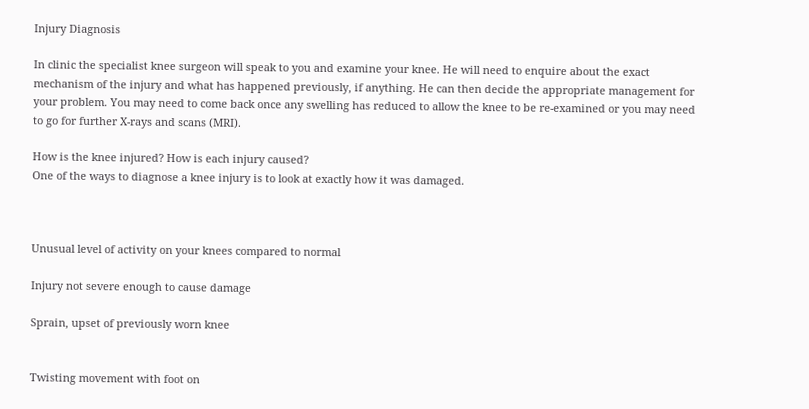Injury Diagnosis

In clinic the specialist knee surgeon will speak to you and examine your knee. He will need to enquire about the exact mechanism of the injury and what has happened previously, if anything. He can then decide the appropriate management for your problem. You may need to come back once any swelling has reduced to allow the knee to be re-examined or you may need to go for further X-rays and scans (MRI).

How is the knee injured? How is each injury caused?
One of the ways to diagnose a knee injury is to look at exactly how it was damaged.



Unusual level of activity on your knees compared to normal

Injury not severe enough to cause damage

Sprain, upset of previously worn knee


Twisting movement with foot on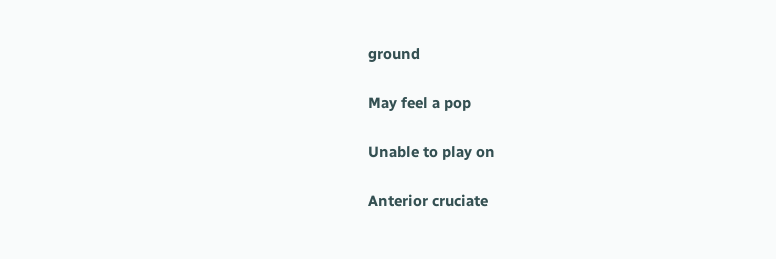ground

May feel a pop

Unable to play on

Anterior cruciate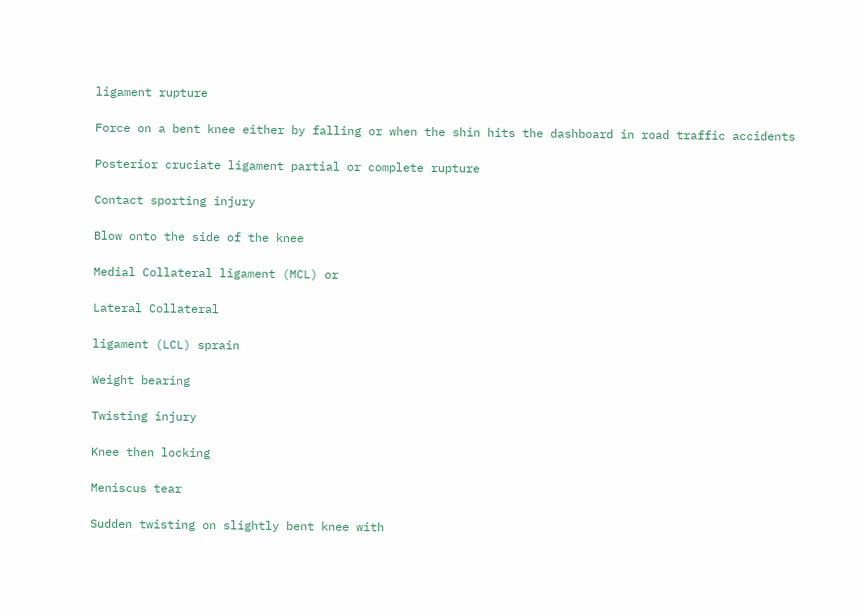ligament rupture

Force on a bent knee either by falling or when the shin hits the dashboard in road traffic accidents

Posterior cruciate ligament partial or complete rupture

Contact sporting injury

Blow onto the side of the knee

Medial Collateral ligament (MCL) or

Lateral Collateral

ligament (LCL) sprain

Weight bearing

Twisting injury

Knee then locking

Meniscus tear

Sudden twisting on slightly bent knee with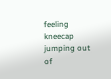feeling kneecap jumping out of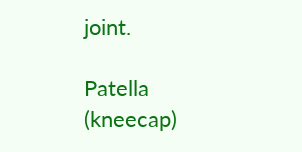joint.

Patella (kneecap)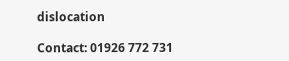dislocation

Contact: 01926 772 731